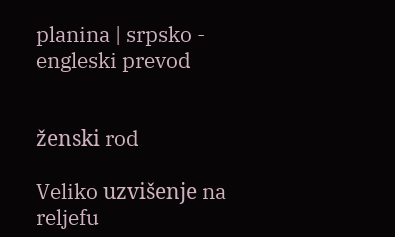planina | srpsko - engleski prevod


ženski rod

Veliko uzvišenje na reljefu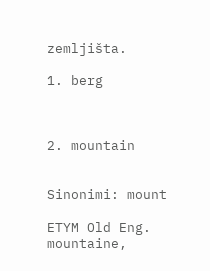zemljišta.

1. berg



2. mountain


Sinonimi: mount

ETYM Old Eng. mountaine,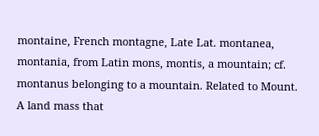montaine, French montagne, Late Lat. montanea, montania, from Latin mons, montis, a mountain; cf. montanus belonging to a mountain. Related to Mount.
A land mass that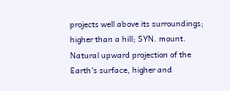projects well above its surroundings; higher than a hill; SYN. mount.
Natural upward projection of the Earth's surface, higher and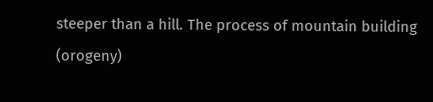steeper than a hill. The process of mountain building (orogeny)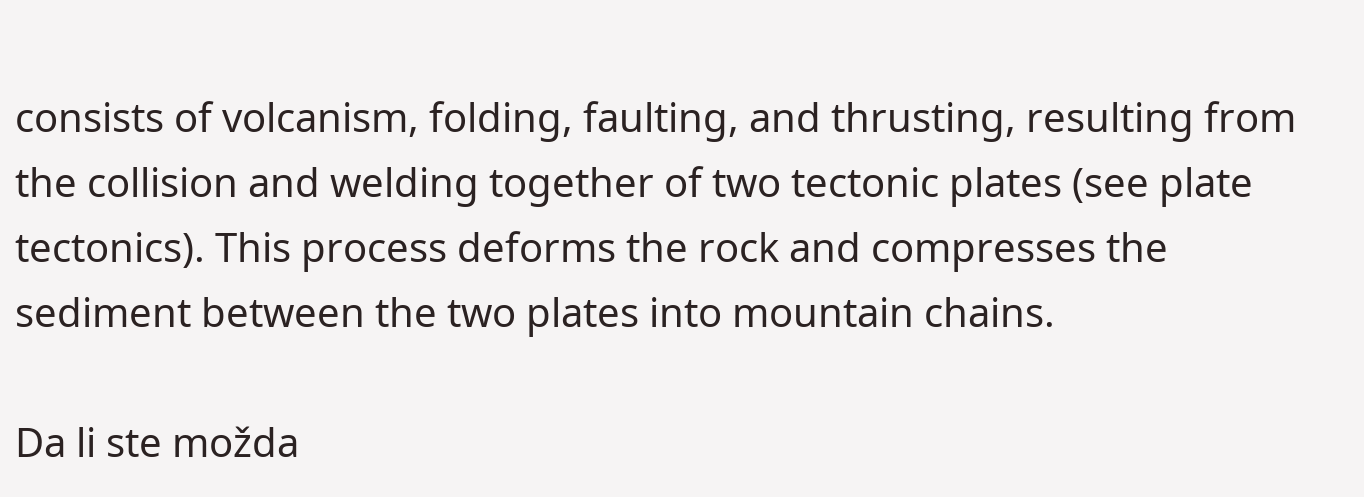consists of volcanism, folding, faulting, and thrusting, resulting from the collision and welding together of two tectonic plates (see plate tectonics). This process deforms the rock and compresses the sediment between the two plates into mountain chains.

Da li ste možda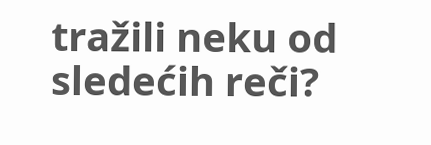tražili neku od sledećih reči?